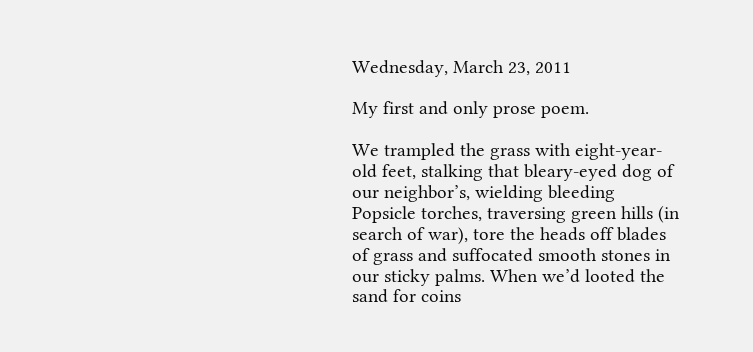Wednesday, March 23, 2011

My first and only prose poem.

We trampled the grass with eight-year-old feet, stalking that bleary-eyed dog of our neighbor’s, wielding bleeding Popsicle torches, traversing green hills (in search of war), tore the heads off blades of grass and suffocated smooth stones in our sticky palms. When we’d looted the sand for coins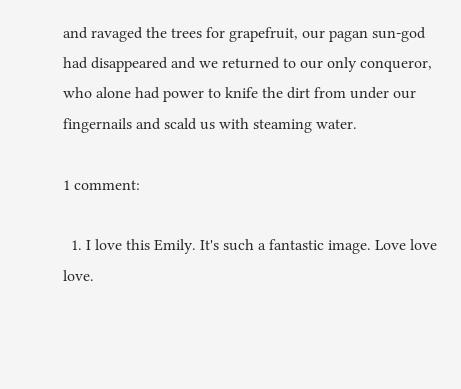and ravaged the trees for grapefruit, our pagan sun-god had disappeared and we returned to our only conqueror, who alone had power to knife the dirt from under our fingernails and scald us with steaming water.

1 comment:

  1. I love this Emily. It's such a fantastic image. Love love love.